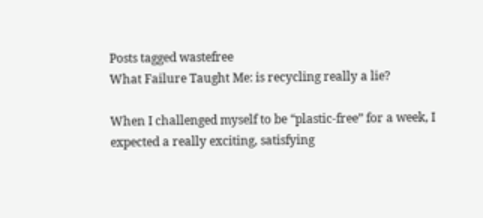Posts tagged wastefree
What Failure Taught Me: is recycling really a lie?

When I challenged myself to be “plastic-free” for a week, I expected a really exciting, satisfying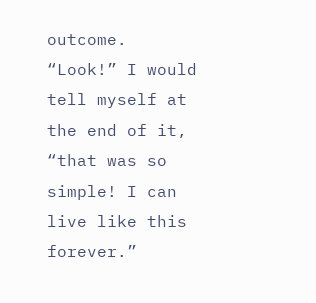outcome. “Look!” I would tell myself at the end of it, “that was so simple! I can live like this forever.”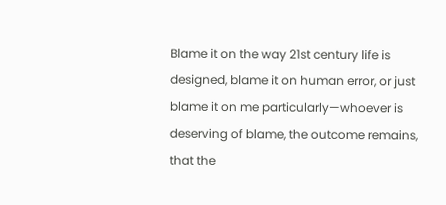Blame it on the way 21st century life is designed, blame it on human error, or just blame it on me particularly—whoever is deserving of blame, the outcome remains, that the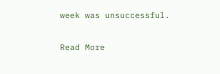week was unsuccessful.

Read More